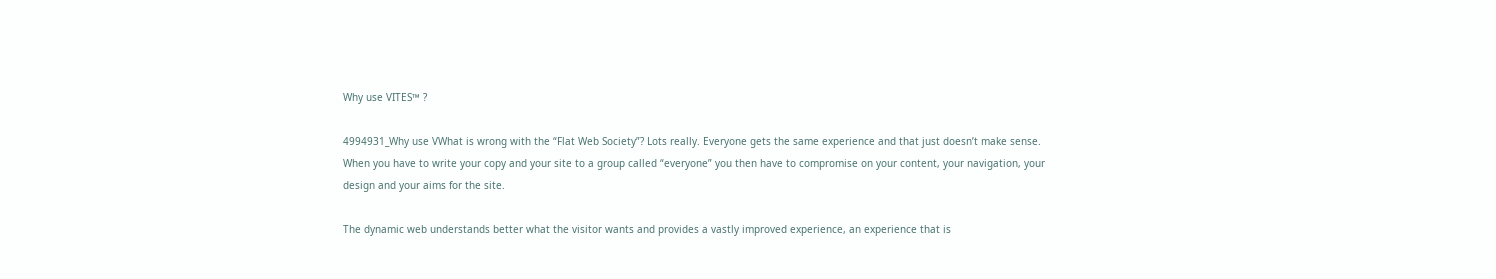Why use VITES™ ?

4994931_Why use VWhat is wrong with the “Flat Web Society”? Lots really. Everyone gets the same experience and that just doesn’t make sense. When you have to write your copy and your site to a group called “everyone” you then have to compromise on your content, your navigation, your design and your aims for the site.

The dynamic web understands better what the visitor wants and provides a vastly improved experience, an experience that is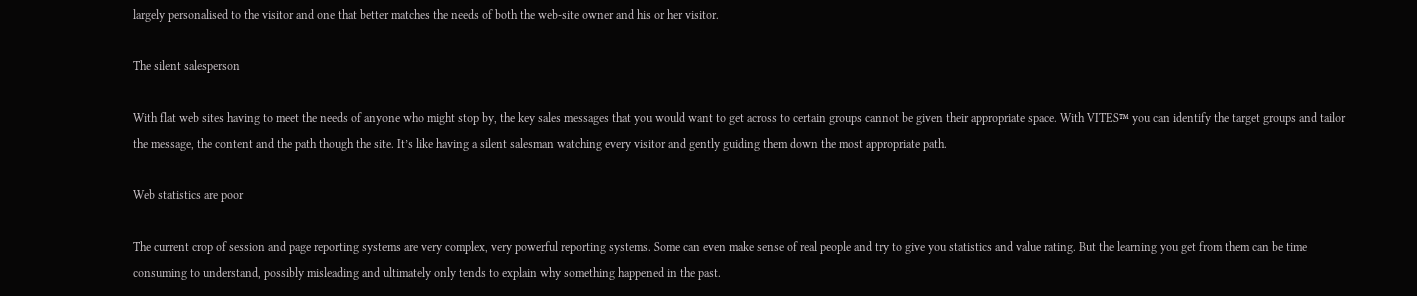largely personalised to the visitor and one that better matches the needs of both the web-site owner and his or her visitor.

The silent salesperson

With flat web sites having to meet the needs of anyone who might stop by, the key sales messages that you would want to get across to certain groups cannot be given their appropriate space. With VITES™ you can identify the target groups and tailor the message, the content and the path though the site. It’s like having a silent salesman watching every visitor and gently guiding them down the most appropriate path.

Web statistics are poor

The current crop of session and page reporting systems are very complex, very powerful reporting systems. Some can even make sense of real people and try to give you statistics and value rating. But the learning you get from them can be time consuming to understand, possibly misleading and ultimately only tends to explain why something happened in the past.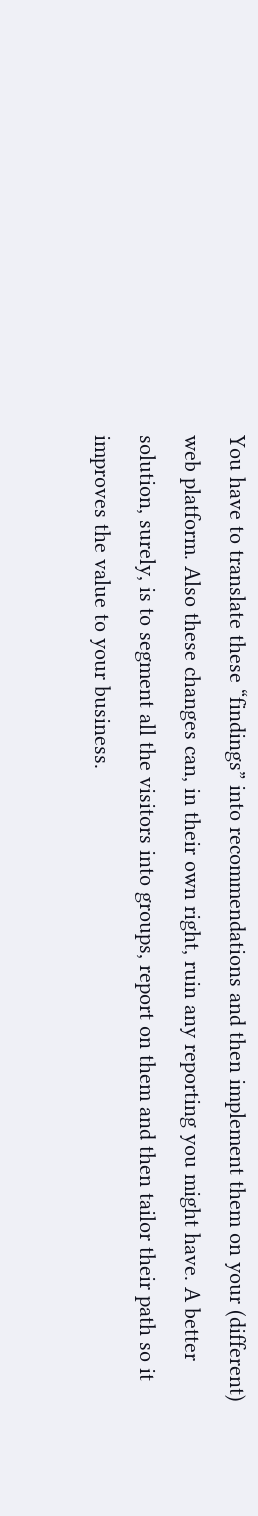You have to translate these “findings” into recommendations and then implement them on your (different) web platform. Also these changes can, in their own right, ruin any reporting you might have. A better solution, surely, is to segment all the visitors into groups, report on them and then tailor their path so it improves the value to your business.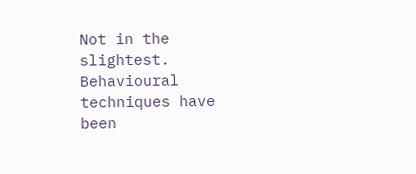Not in the slightest. Behavioural techniques have been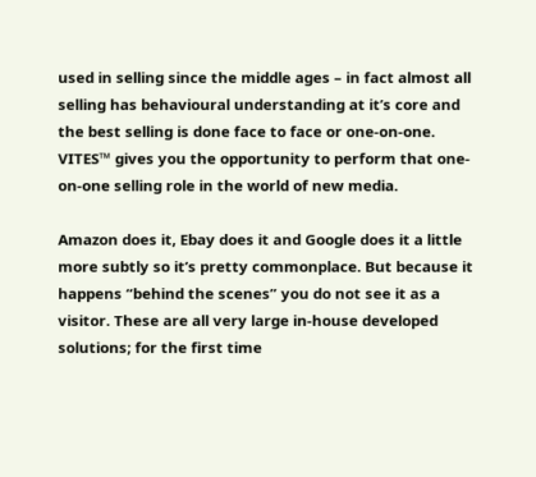used in selling since the middle ages – in fact almost all selling has behavioural understanding at it’s core and the best selling is done face to face or one-on-one. VITES™ gives you the opportunity to perform that one-on-one selling role in the world of new media.

Amazon does it, Ebay does it and Google does it a little more subtly so it’s pretty commonplace. But because it happens “behind the scenes” you do not see it as a visitor. These are all very large in-house developed solutions; for the first time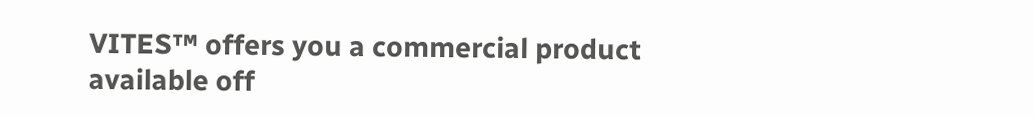VITES™ offers you a commercial product available off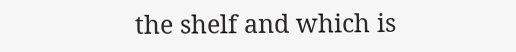the shelf and which is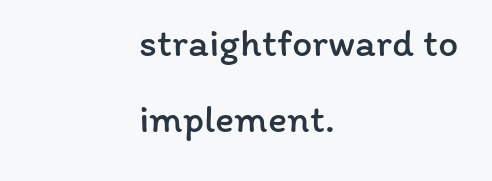straightforward to implement.